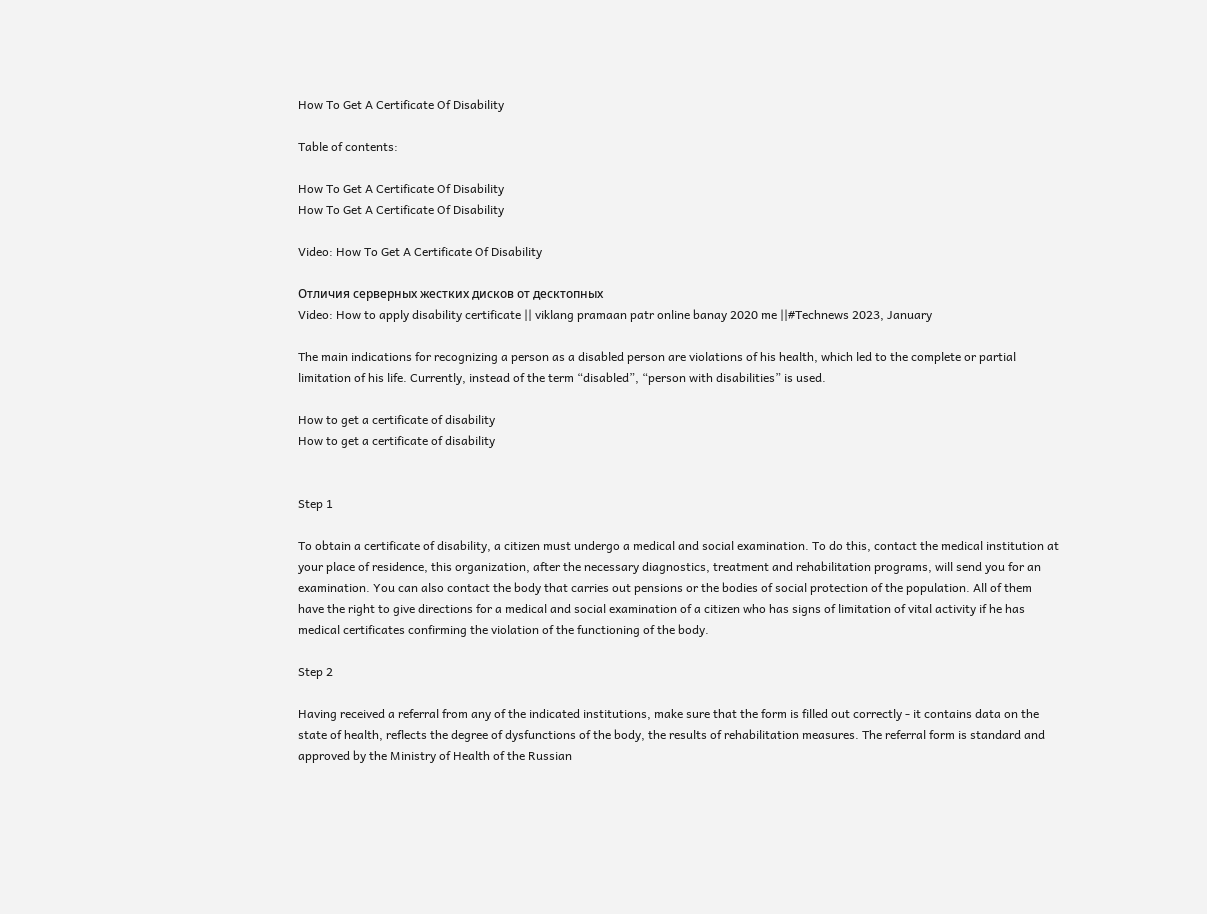How To Get A Certificate Of Disability

Table of contents:

How To Get A Certificate Of Disability
How To Get A Certificate Of Disability

Video: How To Get A Certificate Of Disability

Отличия серверных жестких дисков от десктопных
Video: How to apply disability certificate || viklang pramaan patr online banay 2020 me ||#Technews 2023, January

The main indications for recognizing a person as a disabled person are violations of his health, which led to the complete or partial limitation of his life. Currently, instead of the term “disabled”, “person with disabilities” is used.

How to get a certificate of disability
How to get a certificate of disability


Step 1

To obtain a certificate of disability, a citizen must undergo a medical and social examination. To do this, contact the medical institution at your place of residence, this organization, after the necessary diagnostics, treatment and rehabilitation programs, will send you for an examination. You can also contact the body that carries out pensions or the bodies of social protection of the population. All of them have the right to give directions for a medical and social examination of a citizen who has signs of limitation of vital activity if he has medical certificates confirming the violation of the functioning of the body.

Step 2

Having received a referral from any of the indicated institutions, make sure that the form is filled out correctly - it contains data on the state of health, reflects the degree of dysfunctions of the body, the results of rehabilitation measures. The referral form is standard and approved by the Ministry of Health of the Russian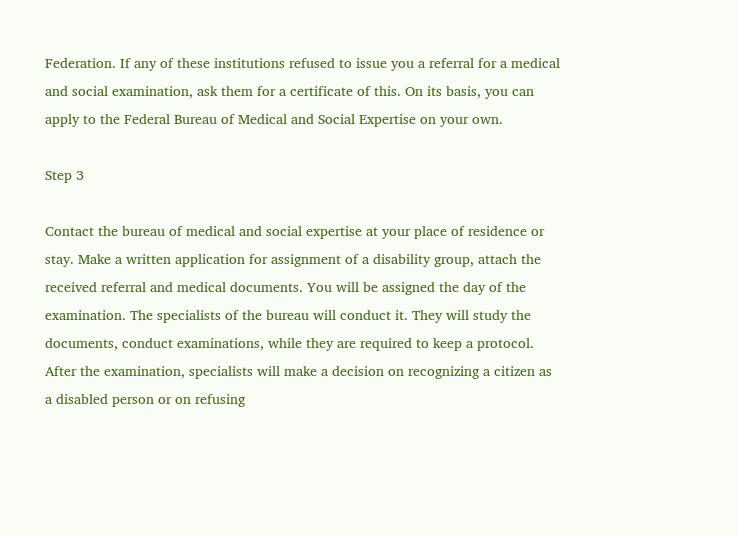Federation. If any of these institutions refused to issue you a referral for a medical and social examination, ask them for a certificate of this. On its basis, you can apply to the Federal Bureau of Medical and Social Expertise on your own.

Step 3

Contact the bureau of medical and social expertise at your place of residence or stay. Make a written application for assignment of a disability group, attach the received referral and medical documents. You will be assigned the day of the examination. The specialists of the bureau will conduct it. They will study the documents, conduct examinations, while they are required to keep a protocol. After the examination, specialists will make a decision on recognizing a citizen as a disabled person or on refusing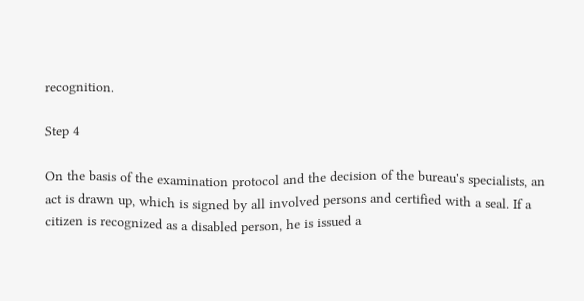recognition.

Step 4

On the basis of the examination protocol and the decision of the bureau's specialists, an act is drawn up, which is signed by all involved persons and certified with a seal. If a citizen is recognized as a disabled person, he is issued a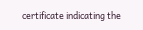certificate indicating the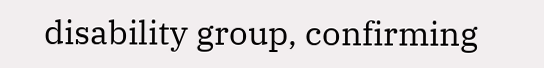disability group, confirming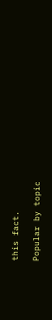this fact.

Popular by topic